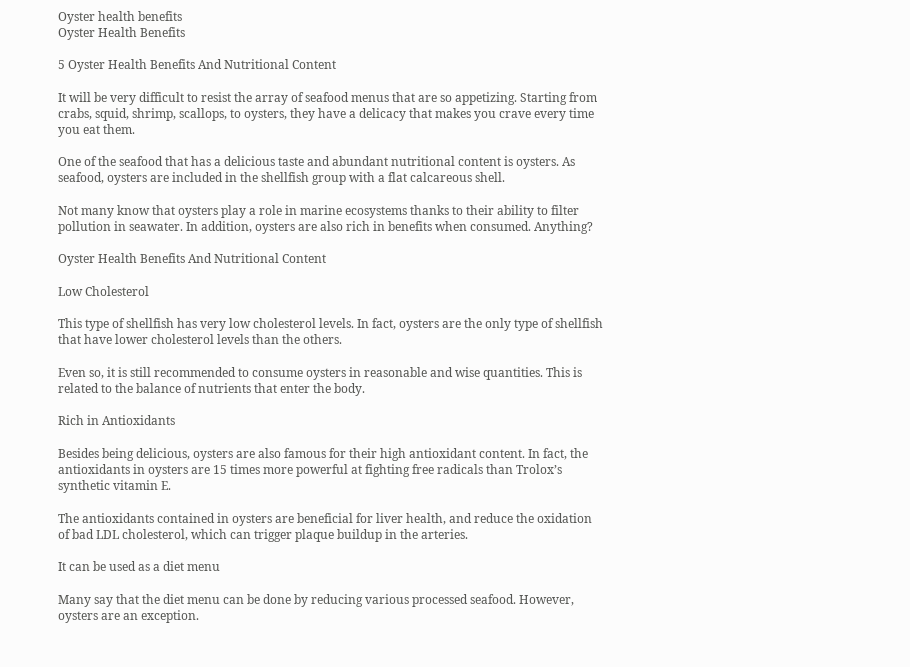Oyster health benefits
Oyster Health Benefits

5 Oyster Health Benefits And Nutritional Content

It will be very difficult to resist the array of seafood menus that are so appetizing. Starting from crabs, squid, shrimp, scallops, to oysters, they have a delicacy that makes you crave every time you eat them.

One of the seafood that has a delicious taste and abundant nutritional content is oysters. As seafood, oysters are included in the shellfish group with a flat calcareous shell.

Not many know that oysters play a role in marine ecosystems thanks to their ability to filter pollution in seawater. In addition, oysters are also rich in benefits when consumed. Anything?

Oyster Health Benefits And Nutritional Content

Low Cholesterol

This type of shellfish has very low cholesterol levels. In fact, oysters are the only type of shellfish that have lower cholesterol levels than the others.

Even so, it is still recommended to consume oysters in reasonable and wise quantities. This is related to the balance of nutrients that enter the body.

Rich in Antioxidants

Besides being delicious, oysters are also famous for their high antioxidant content. In fact, the antioxidants in oysters are 15 times more powerful at fighting free radicals than Trolox’s synthetic vitamin E.

The antioxidants contained in oysters are beneficial for liver health, and reduce the oxidation of bad LDL cholesterol, which can trigger plaque buildup in the arteries.

It can be used as a diet menu

Many say that the diet menu can be done by reducing various processed seafood. However, oysters are an exception.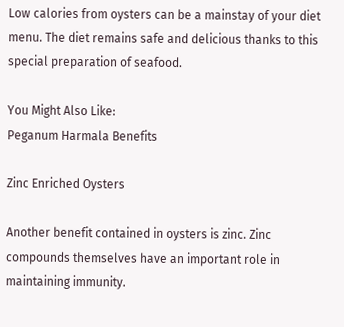Low calories from oysters can be a mainstay of your diet menu. The diet remains safe and delicious thanks to this special preparation of seafood.

You Might Also Like:
Peganum Harmala Benefits

Zinc Enriched Oysters

Another benefit contained in oysters is zinc. Zinc compounds themselves have an important role in maintaining immunity.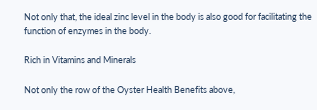Not only that, the ideal zinc level in the body is also good for facilitating the function of enzymes in the body.

Rich in Vitamins and Minerals

Not only the row of the Oyster Health Benefits above,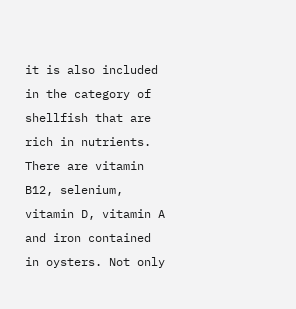it is also included in the category of shellfish that are rich in nutrients. There are vitamin B12, selenium, vitamin D, vitamin A and iron contained in oysters. Not only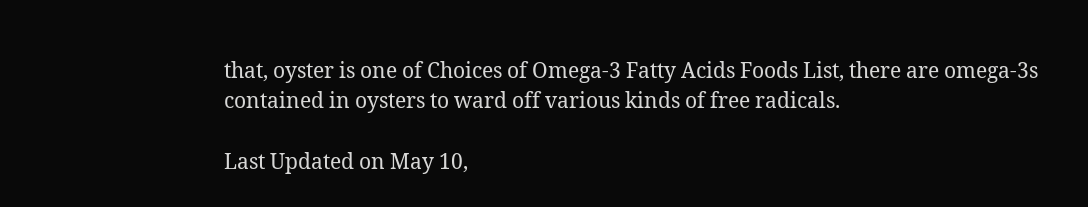that, oyster is one of Choices of Omega-3 Fatty Acids Foods List, there are omega-3s contained in oysters to ward off various kinds of free radicals.

Last Updated on May 10,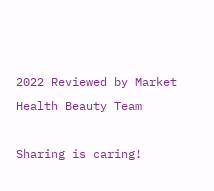2022 Reviewed by Market Health Beauty Team

Sharing is caring!